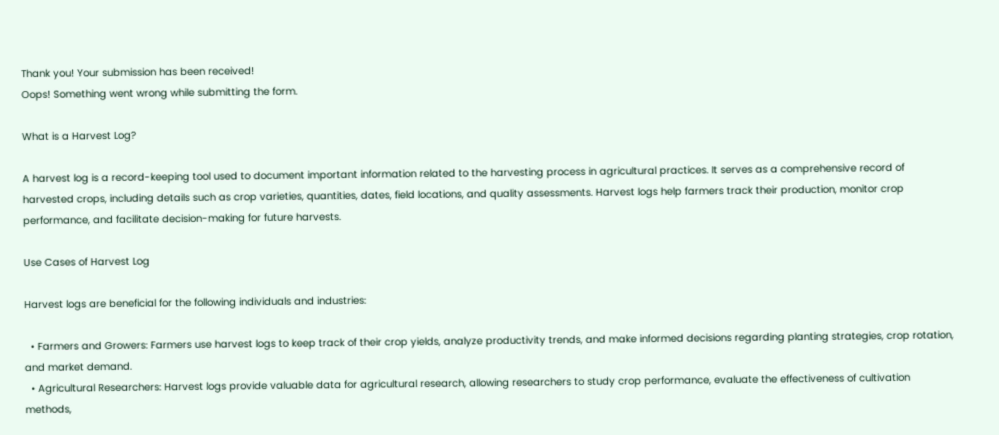Thank you! Your submission has been received!
Oops! Something went wrong while submitting the form.

What is a Harvest Log?

A harvest log is a record-keeping tool used to document important information related to the harvesting process in agricultural practices. It serves as a comprehensive record of harvested crops, including details such as crop varieties, quantities, dates, field locations, and quality assessments. Harvest logs help farmers track their production, monitor crop performance, and facilitate decision-making for future harvests.

Use Cases of Harvest Log

Harvest logs are beneficial for the following individuals and industries:

  • Farmers and Growers: Farmers use harvest logs to keep track of their crop yields, analyze productivity trends, and make informed decisions regarding planting strategies, crop rotation, and market demand.
  • Agricultural Researchers: Harvest logs provide valuable data for agricultural research, allowing researchers to study crop performance, evaluate the effectiveness of cultivation methods,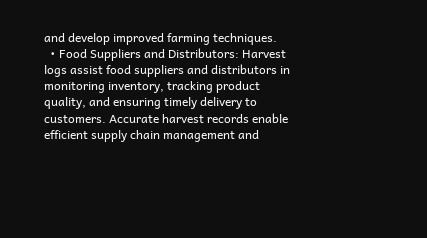and develop improved farming techniques.
  • Food Suppliers and Distributors: Harvest logs assist food suppliers and distributors in monitoring inventory, tracking product quality, and ensuring timely delivery to customers. Accurate harvest records enable efficient supply chain management and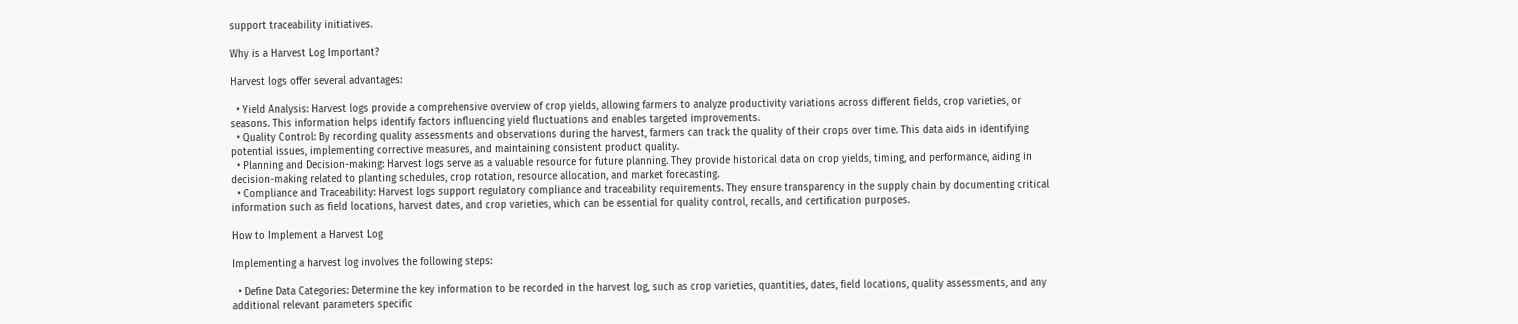support traceability initiatives.

Why is a Harvest Log Important?

Harvest logs offer several advantages:

  • Yield Analysis: Harvest logs provide a comprehensive overview of crop yields, allowing farmers to analyze productivity variations across different fields, crop varieties, or seasons. This information helps identify factors influencing yield fluctuations and enables targeted improvements.
  • Quality Control: By recording quality assessments and observations during the harvest, farmers can track the quality of their crops over time. This data aids in identifying potential issues, implementing corrective measures, and maintaining consistent product quality.
  • Planning and Decision-making: Harvest logs serve as a valuable resource for future planning. They provide historical data on crop yields, timing, and performance, aiding in decision-making related to planting schedules, crop rotation, resource allocation, and market forecasting.
  • Compliance and Traceability: Harvest logs support regulatory compliance and traceability requirements. They ensure transparency in the supply chain by documenting critical information such as field locations, harvest dates, and crop varieties, which can be essential for quality control, recalls, and certification purposes.

How to Implement a Harvest Log

Implementing a harvest log involves the following steps:

  • Define Data Categories: Determine the key information to be recorded in the harvest log, such as crop varieties, quantities, dates, field locations, quality assessments, and any additional relevant parameters specific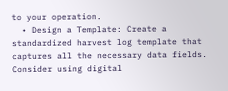to your operation.
  • Design a Template: Create a standardized harvest log template that captures all the necessary data fields. Consider using digital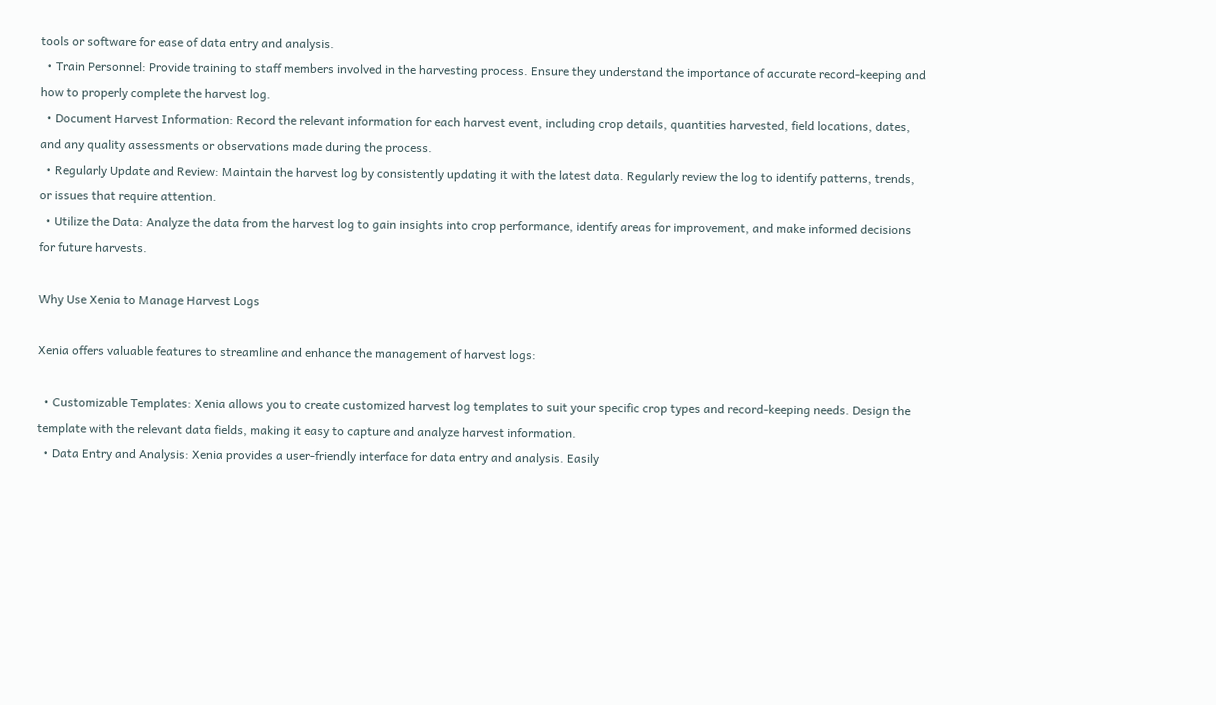tools or software for ease of data entry and analysis.
  • Train Personnel: Provide training to staff members involved in the harvesting process. Ensure they understand the importance of accurate record-keeping and how to properly complete the harvest log.
  • Document Harvest Information: Record the relevant information for each harvest event, including crop details, quantities harvested, field locations, dates, and any quality assessments or observations made during the process.
  • Regularly Update and Review: Maintain the harvest log by consistently updating it with the latest data. Regularly review the log to identify patterns, trends, or issues that require attention.
  • Utilize the Data: Analyze the data from the harvest log to gain insights into crop performance, identify areas for improvement, and make informed decisions for future harvests.

Why Use Xenia to Manage Harvest Logs

Xenia offers valuable features to streamline and enhance the management of harvest logs:

  • Customizable Templates: Xenia allows you to create customized harvest log templates to suit your specific crop types and record-keeping needs. Design the template with the relevant data fields, making it easy to capture and analyze harvest information.
  • Data Entry and Analysis: Xenia provides a user-friendly interface for data entry and analysis. Easily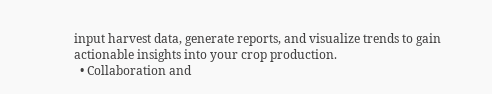input harvest data, generate reports, and visualize trends to gain actionable insights into your crop production.
  • Collaboration and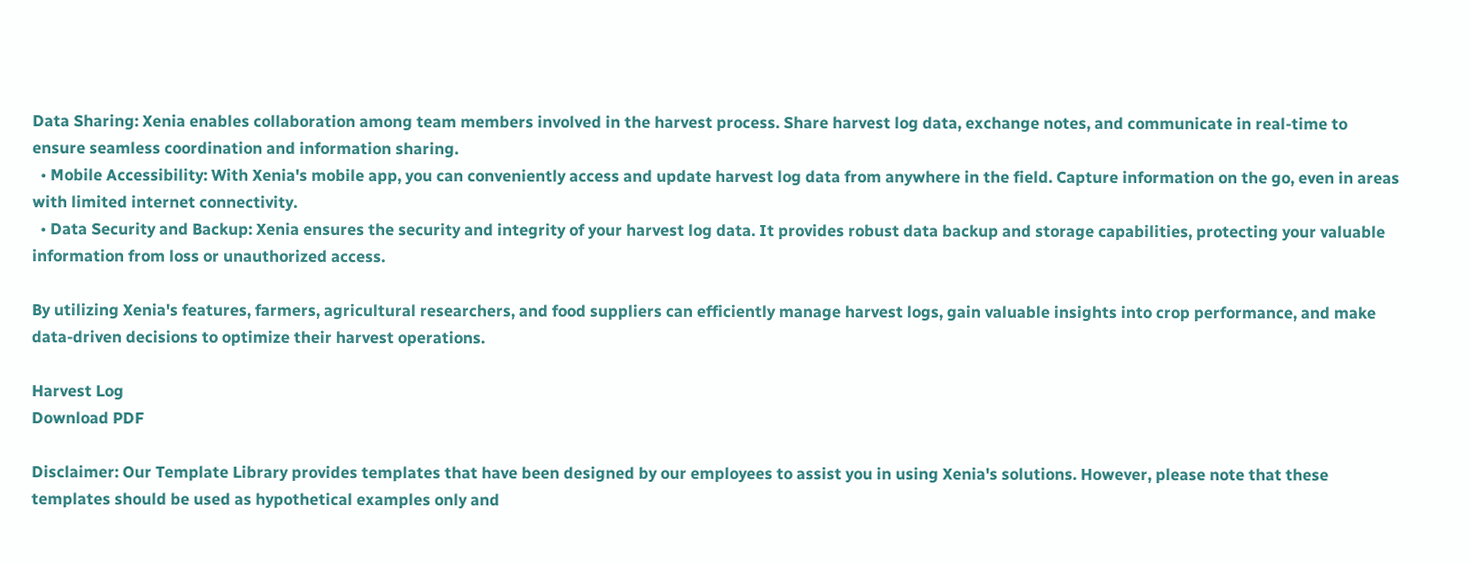Data Sharing: Xenia enables collaboration among team members involved in the harvest process. Share harvest log data, exchange notes, and communicate in real-time to ensure seamless coordination and information sharing.
  • Mobile Accessibility: With Xenia's mobile app, you can conveniently access and update harvest log data from anywhere in the field. Capture information on the go, even in areas with limited internet connectivity.
  • Data Security and Backup: Xenia ensures the security and integrity of your harvest log data. It provides robust data backup and storage capabilities, protecting your valuable information from loss or unauthorized access.

By utilizing Xenia's features, farmers, agricultural researchers, and food suppliers can efficiently manage harvest logs, gain valuable insights into crop performance, and make data-driven decisions to optimize their harvest operations.

Harvest Log
Download PDF

Disclaimer: Our Template Library provides templates that have been designed by our employees to assist you in using Xenia's solutions. However, please note that these templates should be used as hypothetical examples only and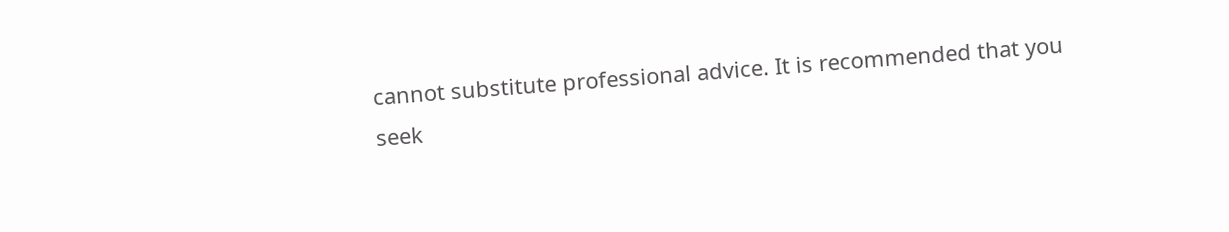cannot substitute professional advice. It is recommended that you seek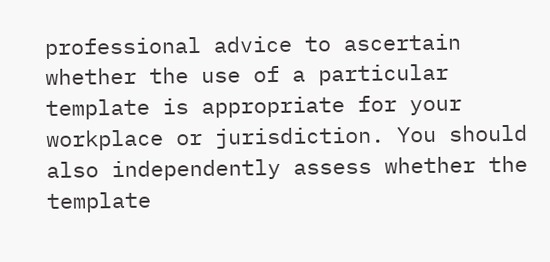professional advice to ascertain whether the use of a particular template is appropriate for your workplace or jurisdiction. You should also independently assess whether the template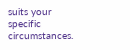suits your specific circumstances.